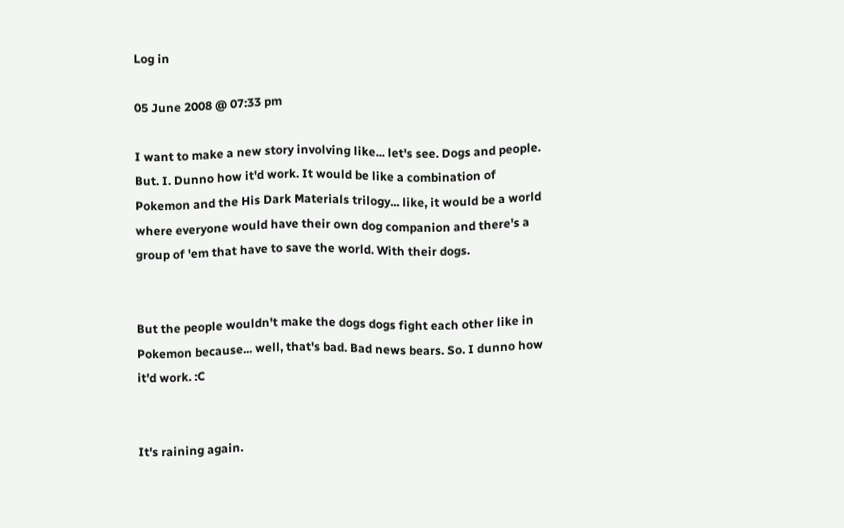Log in

05 June 2008 @ 07:33 pm

I want to make a new story involving like... let's see. Dogs and people. But. I. Dunno how it'd work. It would be like a combination of Pokemon and the His Dark Materials trilogy... like, it would be a world where everyone would have their own dog companion and there's a group of 'em that have to save the world. With their dogs.


But the people wouldn't make the dogs dogs fight each other like in Pokemon because... well, that's bad. Bad news bears. So. I dunno how it'd work. :C


It's raining again.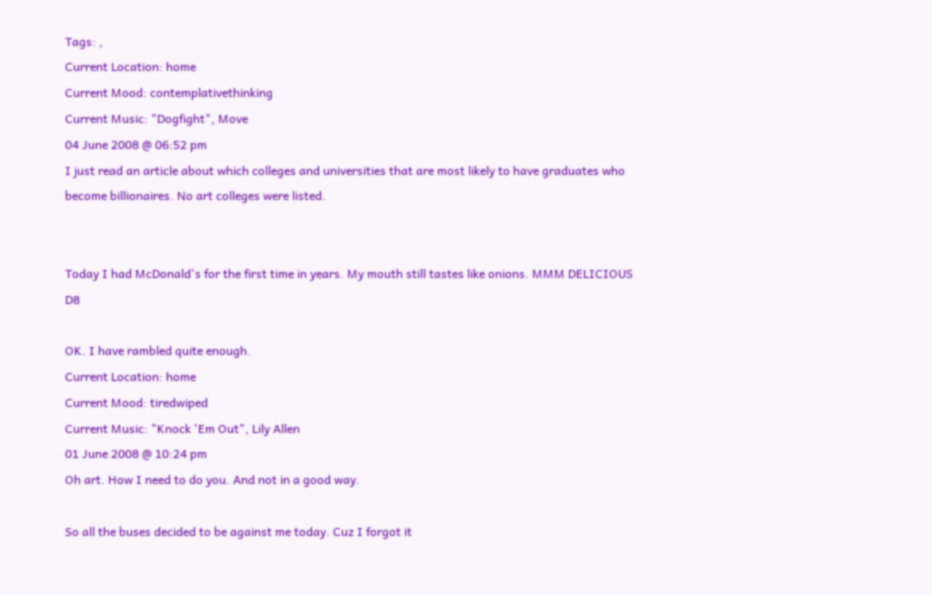Tags: ,
Current Location: home
Current Mood: contemplativethinking
Current Music: "Dogfight", Move
04 June 2008 @ 06:52 pm
I just read an article about which colleges and universities that are most likely to have graduates who become billionaires. No art colleges were listed.


Today I had McDonald's for the first time in years. My mouth still tastes like onions. MMM DELICIOUS D8

OK. I have rambled quite enough.
Current Location: home
Current Mood: tiredwiped
Current Music: "Knock 'Em Out", Lily Allen
01 June 2008 @ 10:24 pm
Oh art. How I need to do you. And not in a good way.

So all the buses decided to be against me today. Cuz I forgot it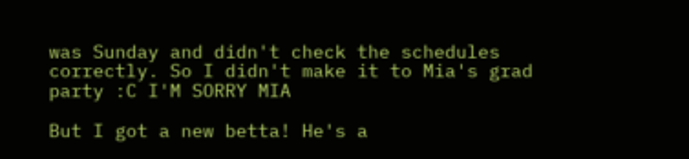was Sunday and didn't check the schedules correctly. So I didn't make it to Mia's grad party :C I'M SORRY MIA

But I got a new betta! He's a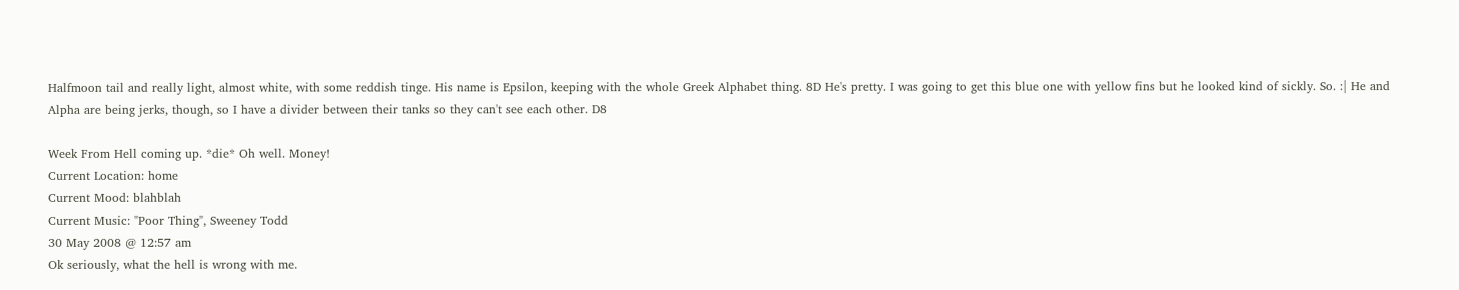Halfmoon tail and really light, almost white, with some reddish tinge. His name is Epsilon, keeping with the whole Greek Alphabet thing. 8D He's pretty. I was going to get this blue one with yellow fins but he looked kind of sickly. So. :| He and Alpha are being jerks, though, so I have a divider between their tanks so they can't see each other. D8

Week From Hell coming up. *die* Oh well. Money!
Current Location: home
Current Mood: blahblah
Current Music: "Poor Thing", Sweeney Todd
30 May 2008 @ 12:57 am
Ok seriously, what the hell is wrong with me.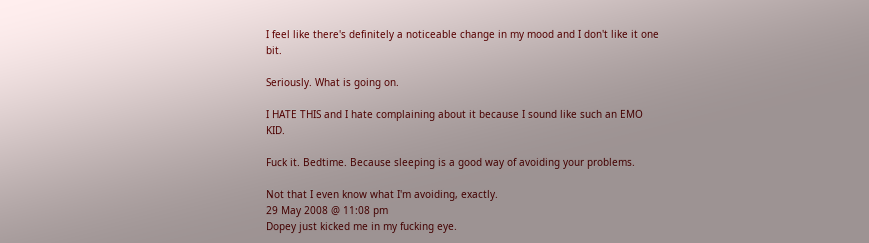I feel like there's definitely a noticeable change in my mood and I don't like it one bit.

Seriously. What is going on.

I HATE THIS and I hate complaining about it because I sound like such an EMO KID.

Fuck it. Bedtime. Because sleeping is a good way of avoiding your problems.

Not that I even know what I'm avoiding, exactly.
29 May 2008 @ 11:08 pm
Dopey just kicked me in my fucking eye.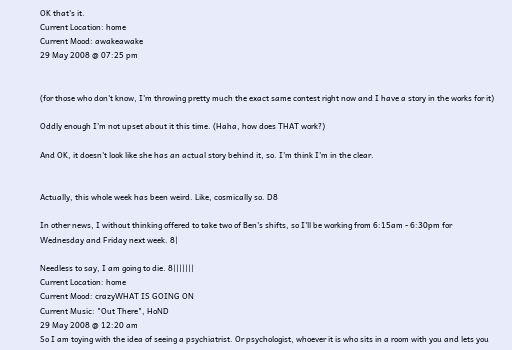OK that's it.
Current Location: home
Current Mood: awakeawake
29 May 2008 @ 07:25 pm


(for those who don't know, I'm throwing pretty much the exact same contest right now and I have a story in the works for it)

Oddly enough I'm not upset about it this time. (Haha, how does THAT work?)

And OK, it doesn't look like she has an actual story behind it, so. I'm think I'm in the clear.


Actually, this whole week has been weird. Like, cosmically so. D8

In other news, I without thinking offered to take two of Ben's shifts, so I'll be working from 6:15am - 6:30pm for Wednesday and Friday next week. 8|

Needless to say, I am going to die. 8|||||||
Current Location: home
Current Mood: crazyWHAT IS GOING ON
Current Music: "Out There", HoND
29 May 2008 @ 12:20 am
So I am toying with the idea of seeing a psychiatrist. Or psychologist, whoever it is who sits in a room with you and lets you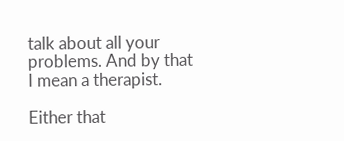talk about all your problems. And by that I mean a therapist.

Either that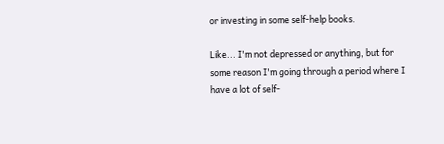or investing in some self-help books.

Like... I'm not depressed or anything, but for some reason I'm going through a period where I have a lot of self-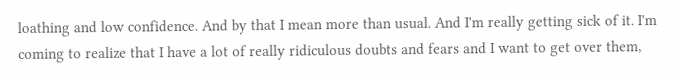loathing and low confidence. And by that I mean more than usual. And I'm really getting sick of it. I'm coming to realize that I have a lot of really ridiculous doubts and fears and I want to get over them,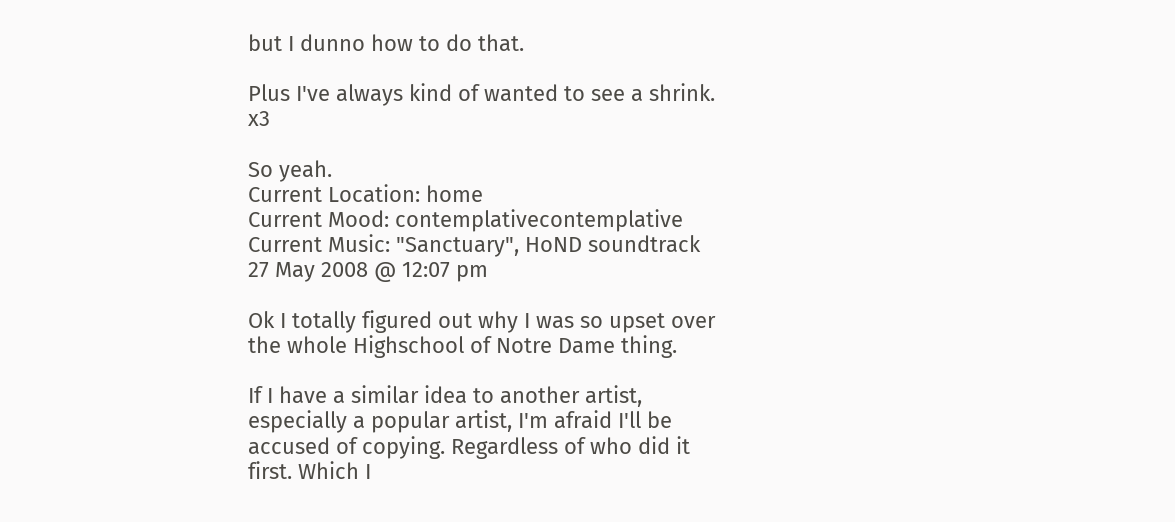but I dunno how to do that.

Plus I've always kind of wanted to see a shrink. x3

So yeah.
Current Location: home
Current Mood: contemplativecontemplative
Current Music: "Sanctuary", HoND soundtrack
27 May 2008 @ 12:07 pm

Ok I totally figured out why I was so upset over the whole Highschool of Notre Dame thing.

If I have a similar idea to another artist, especially a popular artist, I'm afraid I'll be accused of copying. Regardless of who did it first. Which I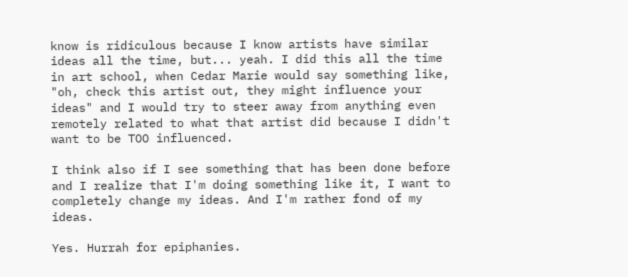know is ridiculous because I know artists have similar ideas all the time, but... yeah. I did this all the time in art school, when Cedar Marie would say something like, "oh, check this artist out, they might influence your ideas" and I would try to steer away from anything even remotely related to what that artist did because I didn't want to be TOO influenced.

I think also if I see something that has been done before and I realize that I'm doing something like it, I want to completely change my ideas. And I'm rather fond of my ideas.

Yes. Hurrah for epiphanies.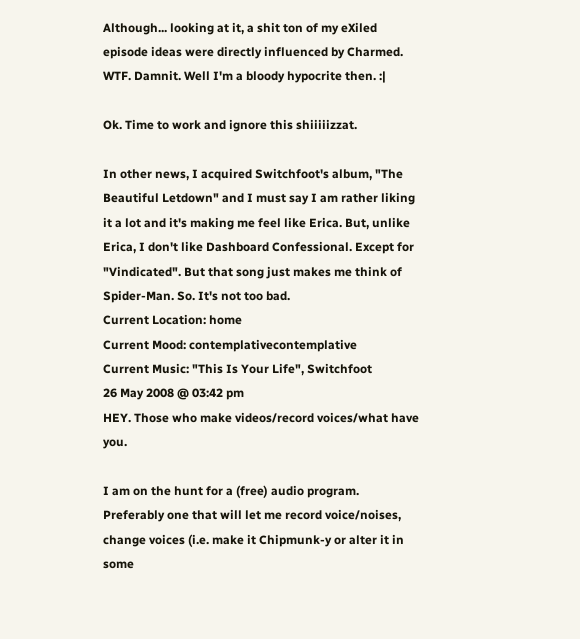Although... looking at it, a shit ton of my eXiled episode ideas were directly influenced by Charmed. WTF. Damnit. Well I'm a bloody hypocrite then. :|

Ok. Time to work and ignore this shiiiiizzat.

In other news, I acquired Switchfoot's album, "The Beautiful Letdown" and I must say I am rather liking it a lot and it's making me feel like Erica. But, unlike Erica, I don't like Dashboard Confessional. Except for "Vindicated". But that song just makes me think of Spider-Man. So. It's not too bad.
Current Location: home
Current Mood: contemplativecontemplative
Current Music: "This Is Your Life", Switchfoot
26 May 2008 @ 03:42 pm
HEY. Those who make videos/record voices/what have you.

I am on the hunt for a (free) audio program. Preferably one that will let me record voice/noises, change voices (i.e. make it Chipmunk-y or alter it in some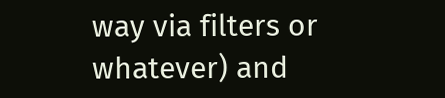way via filters or whatever) and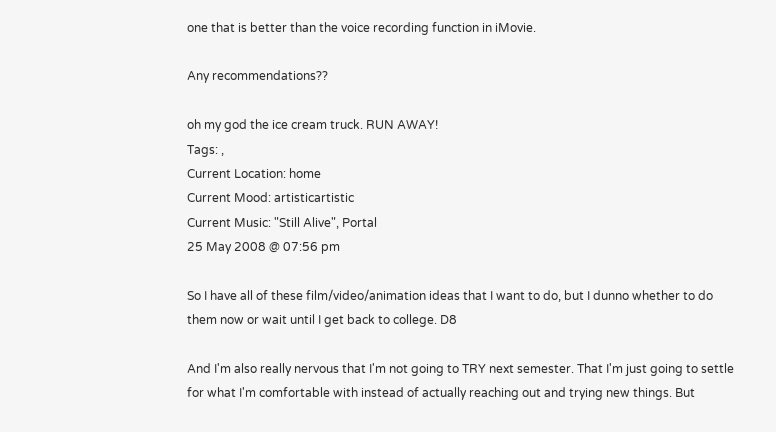one that is better than the voice recording function in iMovie.

Any recommendations??

oh my god the ice cream truck. RUN AWAY!
Tags: ,
Current Location: home
Current Mood: artisticartistic
Current Music: "Still Alive", Portal
25 May 2008 @ 07:56 pm

So I have all of these film/video/animation ideas that I want to do, but I dunno whether to do them now or wait until I get back to college. D8

And I'm also really nervous that I'm not going to TRY next semester. That I'm just going to settle for what I'm comfortable with instead of actually reaching out and trying new things. But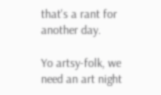that's a rant for another day.

Yo artsy-folk, we need an art night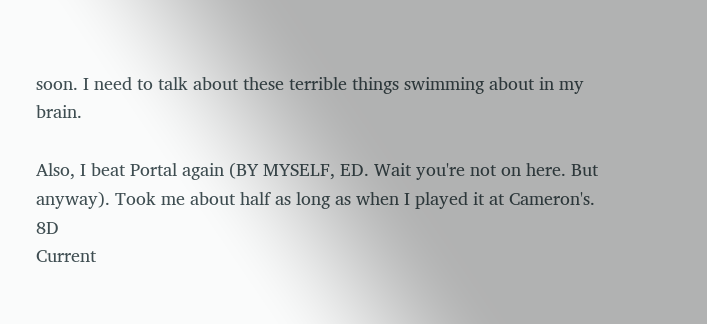soon. I need to talk about these terrible things swimming about in my brain.

Also, I beat Portal again (BY MYSELF, ED. Wait you're not on here. But anyway). Took me about half as long as when I played it at Cameron's. 8D
Current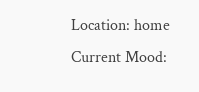Location: home
Current Mood: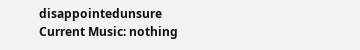disappointedunsure
Current Music: nothing